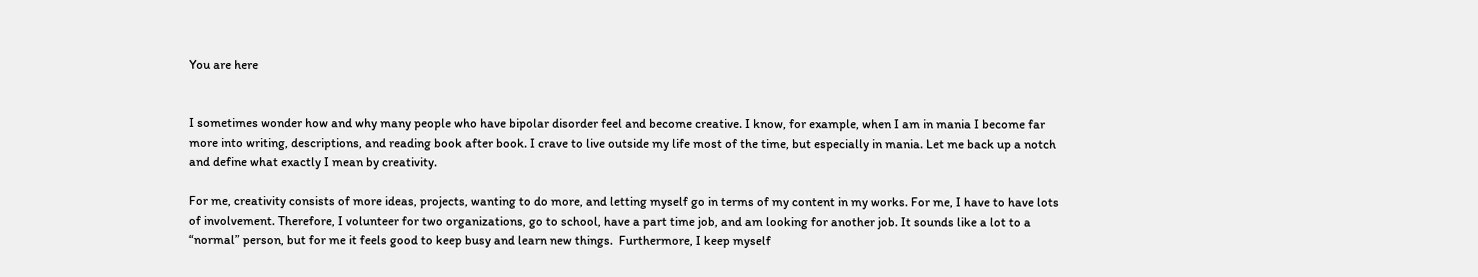You are here


I sometimes wonder how and why many people who have bipolar disorder feel and become creative. I know, for example, when I am in mania I become far more into writing, descriptions, and reading book after book. I crave to live outside my life most of the time, but especially in mania. Let me back up a notch and define what exactly I mean by creativity.

For me, creativity consists of more ideas, projects, wanting to do more, and letting myself go in terms of my content in my works. For me, I have to have lots of involvement. Therefore, I volunteer for two organizations, go to school, have a part time job, and am looking for another job. It sounds like a lot to a “normal” person, but for me it feels good to keep busy and learn new things.  Furthermore, I keep myself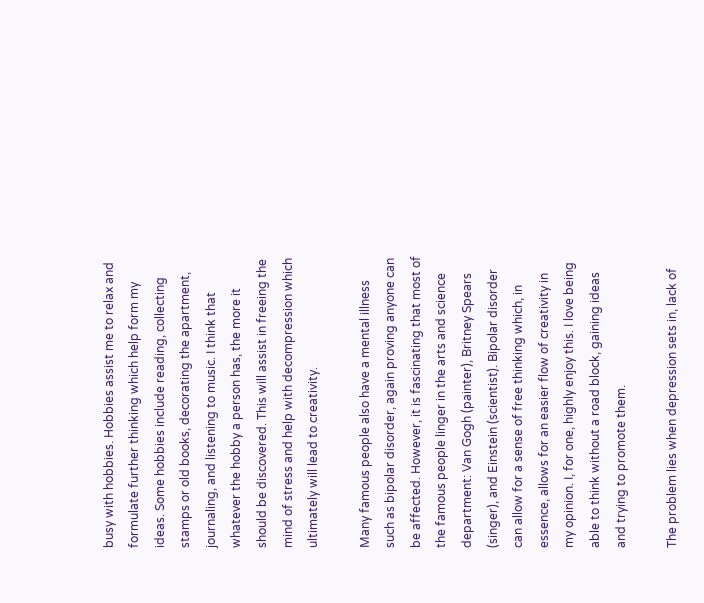busy with hobbies. Hobbies assist me to relax and formulate further thinking which help form my ideas. Some hobbies include reading, collecting stamps or old books, decorating the apartment, journaling, and listening to music. I think that whatever the hobby a person has, the more it should be discovered. This will assist in freeing the mind of stress and help with decompression which ultimately will lead to creativity.

Many famous people also have a mental illness such as bipolar disorder, again proving anyone can be affected. However, it is fascinating that most of the famous people linger in the arts and science department: Van Gogh (painter), Britney Spears (singer), and Einstein (scientist). Bipolar disorder can allow for a sense of free thinking which, in essence, allows for an easier flow of creativity in my opinion. I, for one, highly enjoy this. I love being able to think without a road block, gaining ideas and trying to promote them.

The problem lies when depression sets in, lack of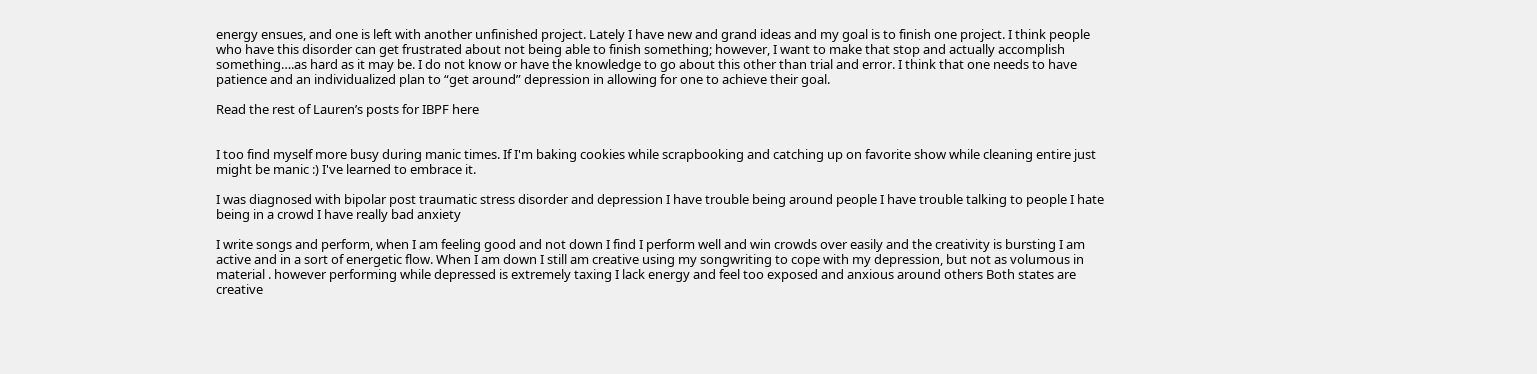energy ensues, and one is left with another unfinished project. Lately I have new and grand ideas and my goal is to finish one project. I think people who have this disorder can get frustrated about not being able to finish something; however, I want to make that stop and actually accomplish something….as hard as it may be. I do not know or have the knowledge to go about this other than trial and error. I think that one needs to have patience and an individualized plan to “get around” depression in allowing for one to achieve their goal.

Read the rest of Lauren’s posts for IBPF here


I too find myself more busy during manic times. If I'm baking cookies while scrapbooking and catching up on favorite show while cleaning entire just might be manic :) I've learned to embrace it.

I was diagnosed with bipolar post traumatic stress disorder and depression I have trouble being around people I have trouble talking to people I hate being in a crowd I have really bad anxiety

I write songs and perform, when I am feeling good and not down I find I perform well and win crowds over easily and the creativity is bursting I am active and in a sort of energetic flow. When I am down I still am creative using my songwriting to cope with my depression, but not as volumous in material . however performing while depressed is extremely taxing I lack energy and feel too exposed and anxious around others Both states are creative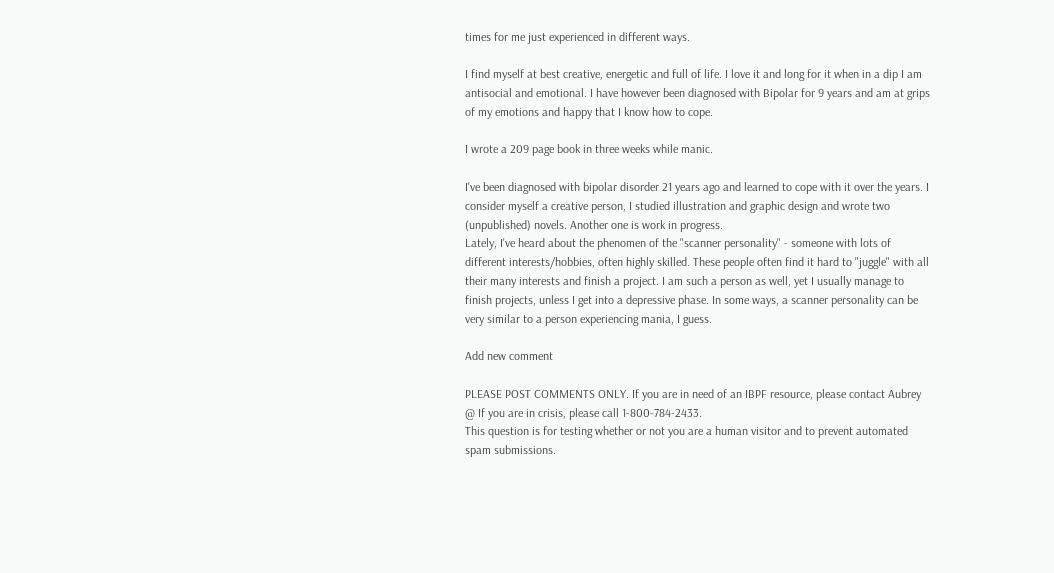times for me just experienced in different ways.

I find myself at best creative, energetic and full of life. I love it and long for it when in a dip I am antisocial and emotional. I have however been diagnosed with Bipolar for 9 years and am at grips of my emotions and happy that I know how to cope.

I wrote a 209 page book in three weeks while manic.

I've been diagnosed with bipolar disorder 21 years ago and learned to cope with it over the years. I consider myself a creative person, I studied illustration and graphic design and wrote two (unpublished) novels. Another one is work in progress.
Lately, I've heard about the phenomen of the "scanner personality" - someone with lots of different interests/hobbies, often highly skilled. These people often find it hard to "juggle" with all their many interests and finish a project. I am such a person as well, yet I usually manage to finish projects, unless I get into a depressive phase. In some ways, a scanner personality can be very similar to a person experiencing mania, I guess.

Add new comment

PLEASE POST COMMENTS ONLY. If you are in need of an IBPF resource, please contact Aubrey @ If you are in crisis, please call 1-800-784-2433.
This question is for testing whether or not you are a human visitor and to prevent automated spam submissions.